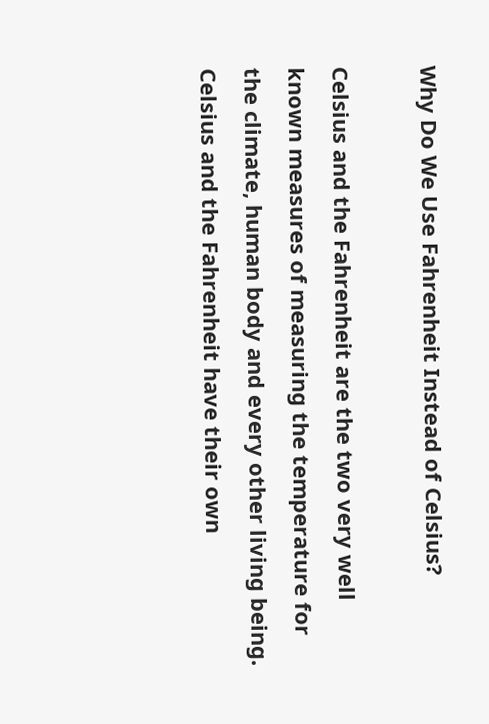Why Do We Use Fahrenheit Instead of Celsius?

Celsius and the Fahrenheit are the two very well known measures of measuring the temperature for the climate, human body and every other living being. Celsius and the Fahrenheit have their own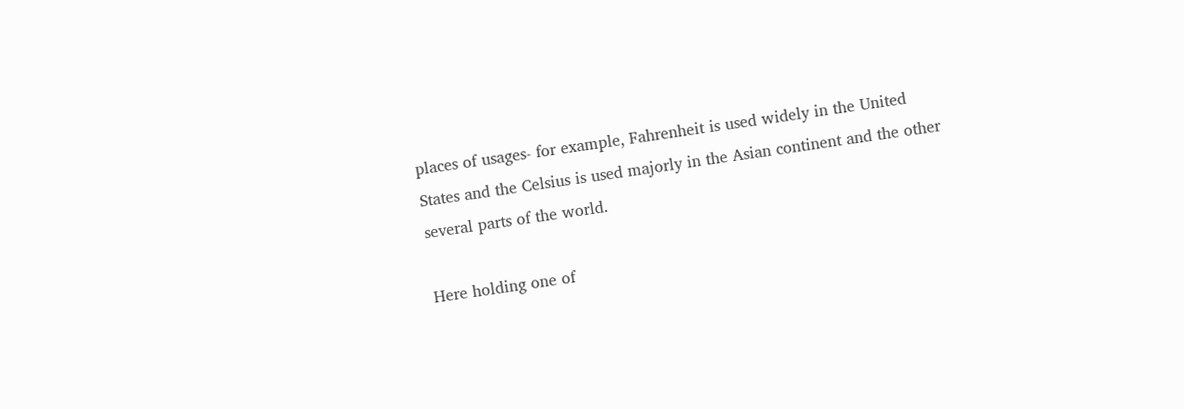places of usages- for example, Fahrenheit is used widely in the United States and the Celsius is used majorly in the Asian continent and the other several parts of the world.

Here holding one of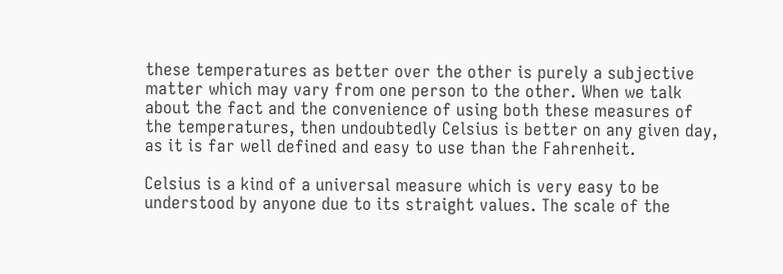these temperatures as better over the other is purely a subjective matter which may vary from one person to the other. When we talk about the fact and the convenience of using both these measures of the temperatures, then undoubtedly Celsius is better on any given day, as it is far well defined and easy to use than the Fahrenheit.

Celsius is a kind of a universal measure which is very easy to be understood by anyone due to its straight values. The scale of the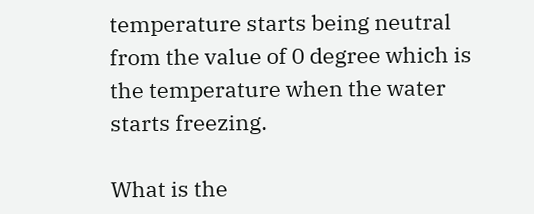temperature starts being neutral from the value of 0 degree which is the temperature when the water starts freezing.

What is the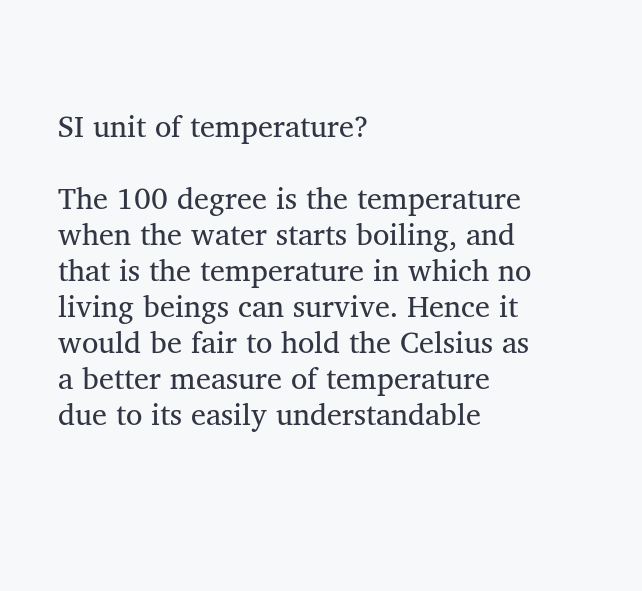SI unit of temperature?

The 100 degree is the temperature when the water starts boiling, and that is the temperature in which no living beings can survive. Hence it would be fair to hold the Celsius as a better measure of temperature due to its easily understandable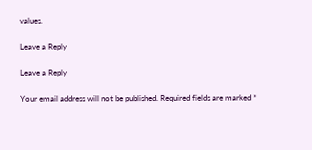values.

Leave a Reply

Leave a Reply

Your email address will not be published. Required fields are marked *